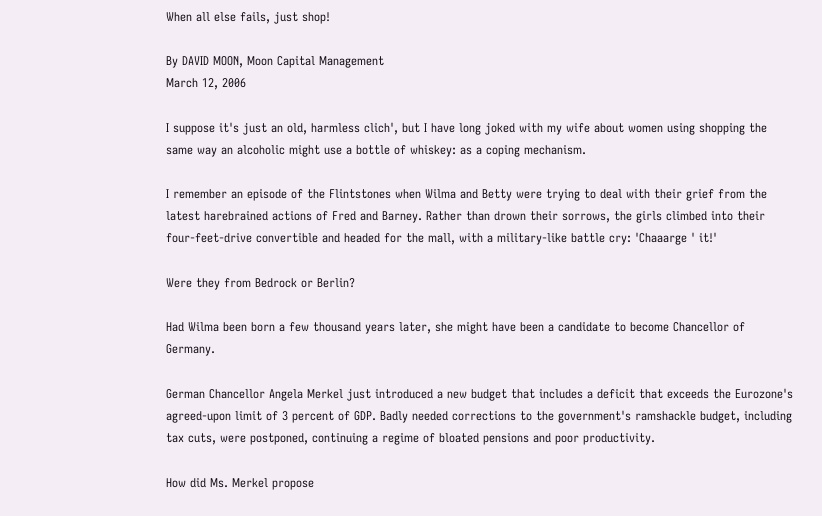When all else fails, just shop!

By DAVID MOON, Moon Capital Management
March 12, 2006

I suppose it's just an old, harmless clich', but I have long joked with my wife about women using shopping the same way an alcoholic might use a bottle of whiskey: as a coping mechanism.

I remember an episode of the Flintstones when Wilma and Betty were trying to deal with their grief from the latest harebrained actions of Fred and Barney. Rather than drown their sorrows, the girls climbed into their four-feet-drive convertible and headed for the mall, with a military-like battle cry: 'Chaaarge ' it!'

Were they from Bedrock or Berlin?

Had Wilma been born a few thousand years later, she might have been a candidate to become Chancellor of Germany.

German Chancellor Angela Merkel just introduced a new budget that includes a deficit that exceeds the Eurozone's agreed-upon limit of 3 percent of GDP. Badly needed corrections to the government's ramshackle budget, including tax cuts, were postponed, continuing a regime of bloated pensions and poor productivity.

How did Ms. Merkel propose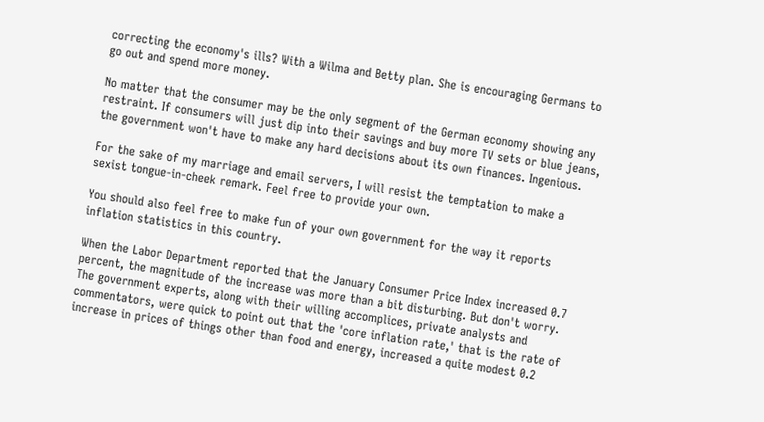correcting the economy's ills? With a Wilma and Betty plan. She is encouraging Germans to go out and spend more money.

No matter that the consumer may be the only segment of the German economy showing any restraint. If consumers will just dip into their savings and buy more TV sets or blue jeans, the government won't have to make any hard decisions about its own finances. Ingenious.

For the sake of my marriage and email servers, I will resist the temptation to make a sexist tongue-in-cheek remark. Feel free to provide your own.

You should also feel free to make fun of your own government for the way it reports inflation statistics in this country.

When the Labor Department reported that the January Consumer Price Index increased 0.7 percent, the magnitude of the increase was more than a bit disturbing. But don't worry. The government experts, along with their willing accomplices, private analysts and commentators, were quick to point out that the 'core inflation rate,' that is the rate of increase in prices of things other than food and energy, increased a quite modest 0.2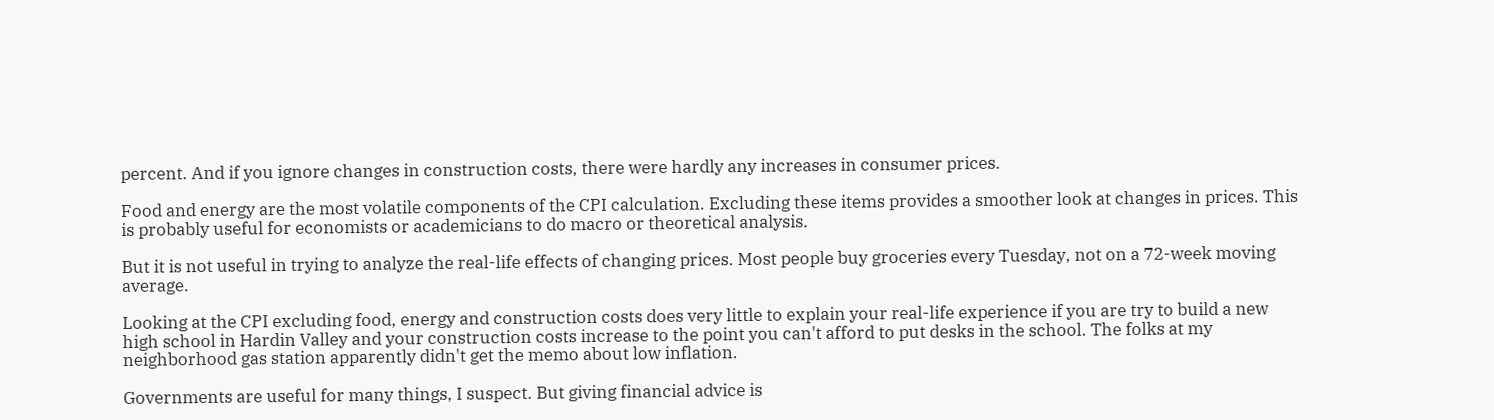percent. And if you ignore changes in construction costs, there were hardly any increases in consumer prices.

Food and energy are the most volatile components of the CPI calculation. Excluding these items provides a smoother look at changes in prices. This is probably useful for economists or academicians to do macro or theoretical analysis.

But it is not useful in trying to analyze the real-life effects of changing prices. Most people buy groceries every Tuesday, not on a 72-week moving average.

Looking at the CPI excluding food, energy and construction costs does very little to explain your real-life experience if you are try to build a new high school in Hardin Valley and your construction costs increase to the point you can't afford to put desks in the school. The folks at my neighborhood gas station apparently didn't get the memo about low inflation.

Governments are useful for many things, I suspect. But giving financial advice is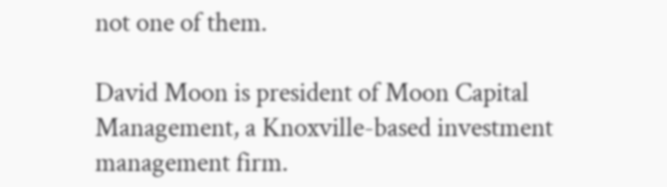not one of them.

David Moon is president of Moon Capital Management, a Knoxville-based investment management firm.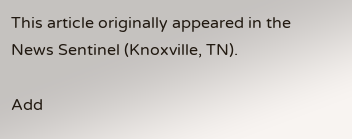This article originally appeared in the News Sentinel (Knoxville, TN).

Add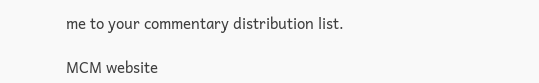me to your commentary distribution list.

MCM website